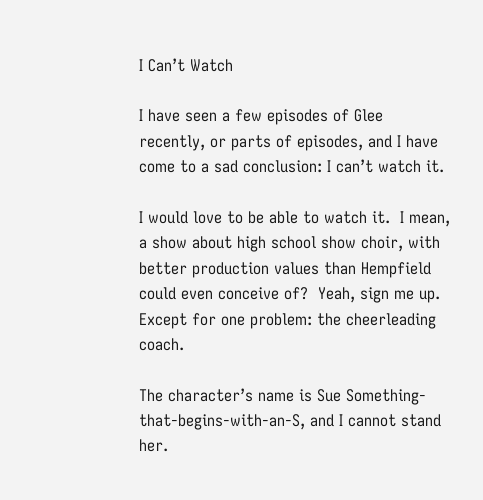I Can’t Watch

I have seen a few episodes of Glee recently, or parts of episodes, and I have come to a sad conclusion: I can’t watch it.

I would love to be able to watch it.  I mean, a show about high school show choir, with better production values than Hempfield could even conceive of?  Yeah, sign me up.  Except for one problem: the cheerleading coach.

The character’s name is Sue Something-that-begins-with-an-S, and I cannot stand her.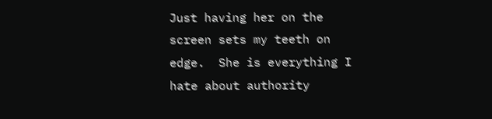Just having her on the screen sets my teeth on edge.  She is everything I hate about authority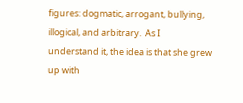figures: dogmatic, arrogant, bullying, illogical, and arbitrary.  As I understand it, the idea is that she grew up with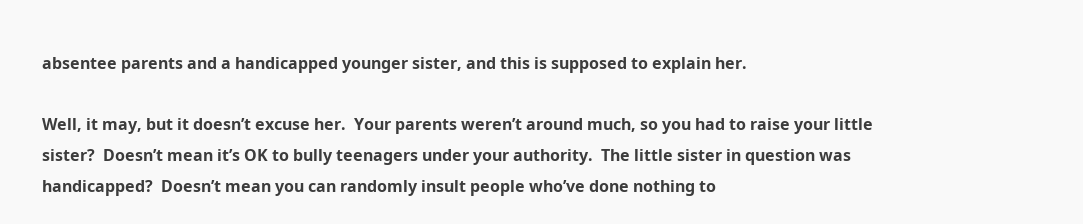absentee parents and a handicapped younger sister, and this is supposed to explain her.

Well, it may, but it doesn’t excuse her.  Your parents weren’t around much, so you had to raise your little sister?  Doesn’t mean it’s OK to bully teenagers under your authority.  The little sister in question was handicapped?  Doesn’t mean you can randomly insult people who’ve done nothing to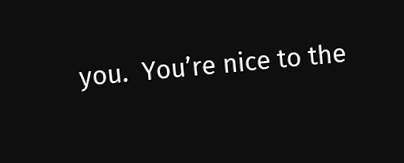you.  You’re nice to the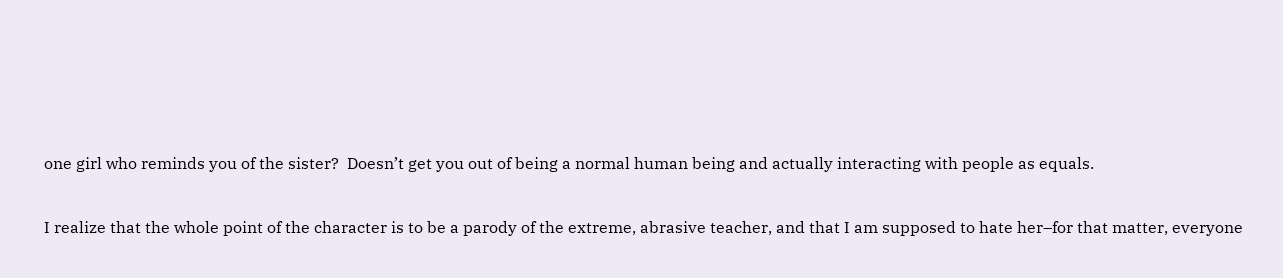one girl who reminds you of the sister?  Doesn’t get you out of being a normal human being and actually interacting with people as equals.

I realize that the whole point of the character is to be a parody of the extreme, abrasive teacher, and that I am supposed to hate her–for that matter, everyone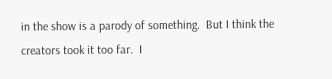in the show is a parody of something.  But I think the creators took it too far.  I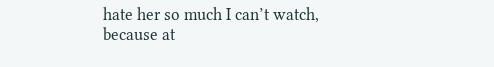hate her so much I can’t watch, because at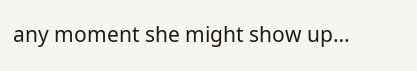any moment she might show up…